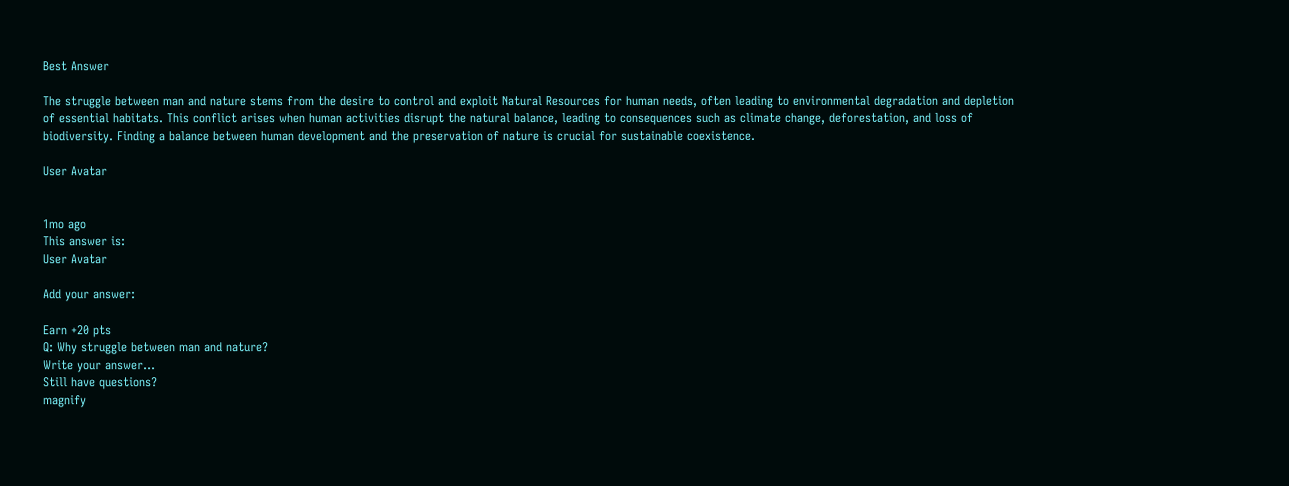Best Answer

The struggle between man and nature stems from the desire to control and exploit Natural Resources for human needs, often leading to environmental degradation and depletion of essential habitats. This conflict arises when human activities disrupt the natural balance, leading to consequences such as climate change, deforestation, and loss of biodiversity. Finding a balance between human development and the preservation of nature is crucial for sustainable coexistence.

User Avatar


1mo ago
This answer is:
User Avatar

Add your answer:

Earn +20 pts
Q: Why struggle between man and nature?
Write your answer...
Still have questions?
magnify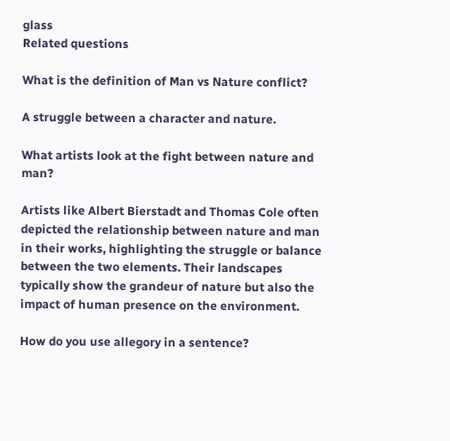glass
Related questions

What is the definition of Man vs Nature conflict?

A struggle between a character and nature.

What artists look at the fight between nature and man?

Artists like Albert Bierstadt and Thomas Cole often depicted the relationship between nature and man in their works, highlighting the struggle or balance between the two elements. Their landscapes typically show the grandeur of nature but also the impact of human presence on the environment.

How do you use allegory in a sentence?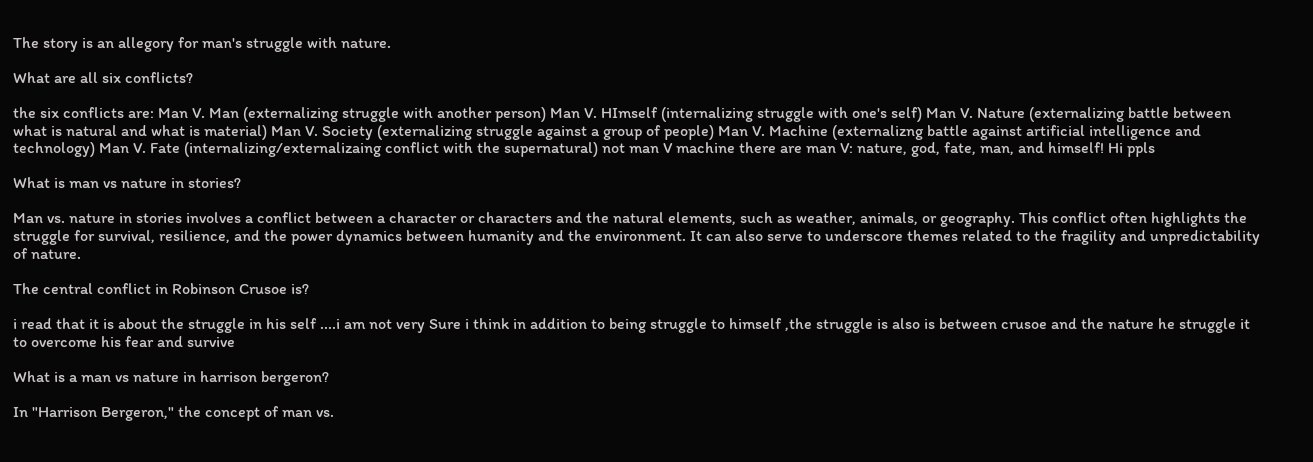The story is an allegory for man's struggle with nature.

What are all six conflicts?

the six conflicts are: Man V. Man (externalizing struggle with another person) Man V. HImself (internalizing struggle with one's self) Man V. Nature (externalizing battle between what is natural and what is material) Man V. Society (externalizing struggle against a group of people) Man V. Machine (externalizng battle against artificial intelligence and technology) Man V. Fate (internalizing/externalizaing conflict with the supernatural) not man V machine there are man V: nature, god, fate, man, and himself! Hi ppls

What is man vs nature in stories?

Man vs. nature in stories involves a conflict between a character or characters and the natural elements, such as weather, animals, or geography. This conflict often highlights the struggle for survival, resilience, and the power dynamics between humanity and the environment. It can also serve to underscore themes related to the fragility and unpredictability of nature.

The central conflict in Robinson Crusoe is?

i read that it is about the struggle in his self ....i am not very Sure i think in addition to being struggle to himself ,the struggle is also is between crusoe and the nature he struggle it to overcome his fear and survive

What is a man vs nature in harrison bergeron?

In "Harrison Bergeron," the concept of man vs.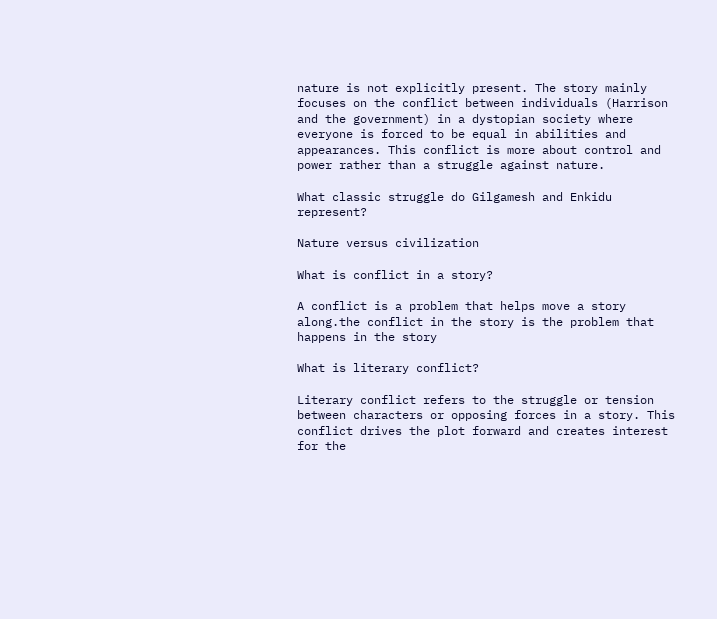nature is not explicitly present. The story mainly focuses on the conflict between individuals (Harrison and the government) in a dystopian society where everyone is forced to be equal in abilities and appearances. This conflict is more about control and power rather than a struggle against nature.

What classic struggle do Gilgamesh and Enkidu represent?

Nature versus civilization

What is conflict in a story?

A conflict is a problem that helps move a story along.the conflict in the story is the problem that happens in the story

What is literary conflict?

Literary conflict refers to the struggle or tension between characters or opposing forces in a story. This conflict drives the plot forward and creates interest for the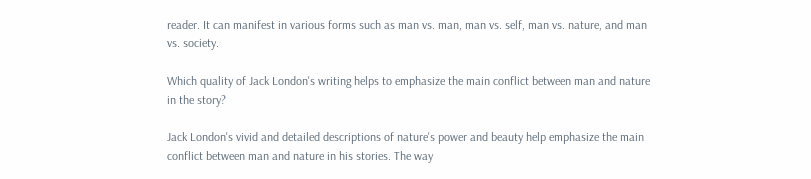reader. It can manifest in various forms such as man vs. man, man vs. self, man vs. nature, and man vs. society.

Which quality of Jack London's writing helps to emphasize the main conflict between man and nature in the story?

Jack London's vivid and detailed descriptions of nature's power and beauty help emphasize the main conflict between man and nature in his stories. The way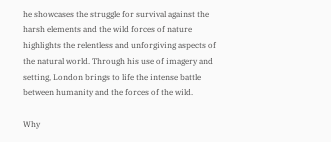he showcases the struggle for survival against the harsh elements and the wild forces of nature highlights the relentless and unforgiving aspects of the natural world. Through his use of imagery and setting, London brings to life the intense battle between humanity and the forces of the wild.

Why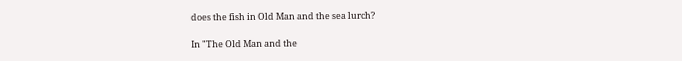does the fish in Old Man and the sea lurch?

In "The Old Man and the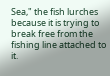Sea," the fish lurches because it is trying to break free from the fishing line attached to it.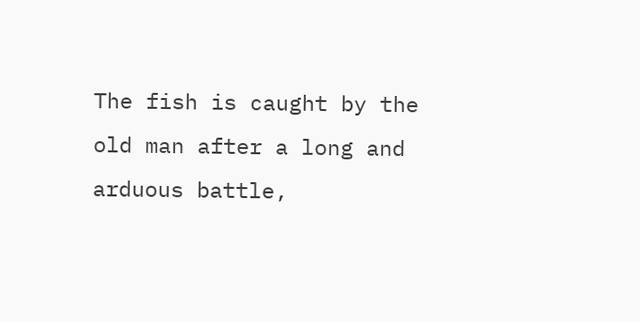The fish is caught by the old man after a long and arduous battle,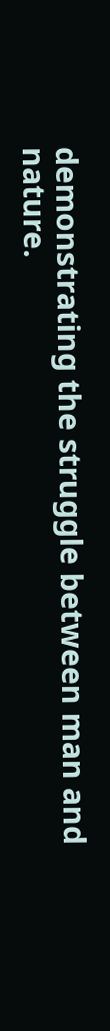demonstrating the struggle between man and nature.